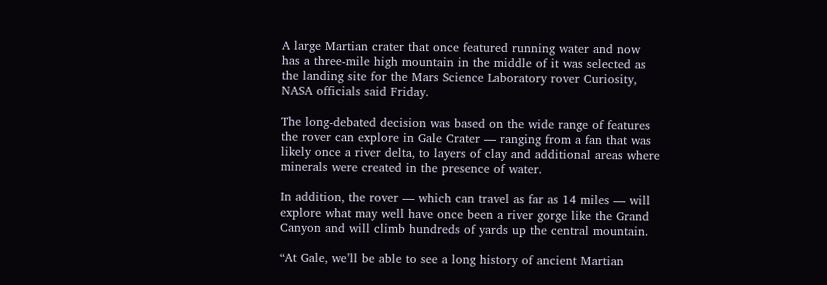A large Martian crater that once featured running water and now has a three-mile high mountain in the middle of it was selected as the landing site for the Mars Science Laboratory rover Curiosity, NASA officials said Friday.

The long-debated decision was based on the wide range of features the rover can explore in Gale Crater — ranging from a fan that was likely once a river delta, to layers of clay and additional areas where minerals were created in the presence of water.

In addition, the rover — which can travel as far as 14 miles — will explore what may well have once been a river gorge like the Grand Canyon and will climb hundreds of yards up the central mountain.

“At Gale, we’ll be able to see a long history of ancient Martian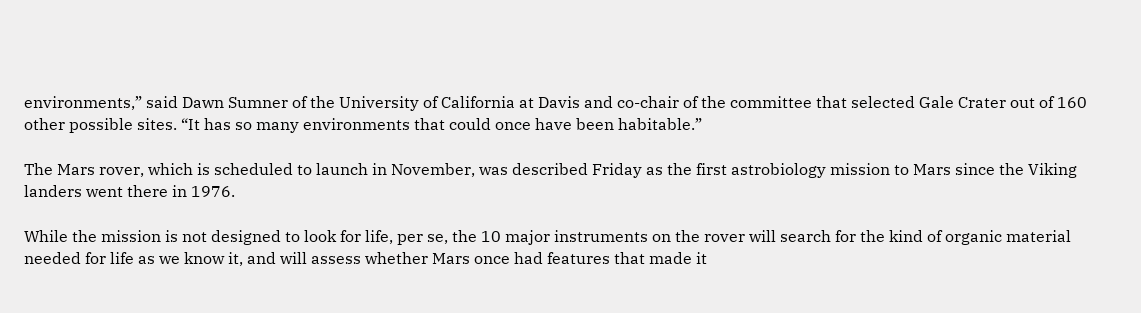environments,” said Dawn Sumner of the University of California at Davis and co-chair of the committee that selected Gale Crater out of 160 other possible sites. “It has so many environments that could once have been habitable.”

The Mars rover, which is scheduled to launch in November, was described Friday as the first astrobiology mission to Mars since the Viking landers went there in 1976.

While the mission is not designed to look for life, per se, the 10 major instruments on the rover will search for the kind of organic material needed for life as we know it, and will assess whether Mars once had features that made it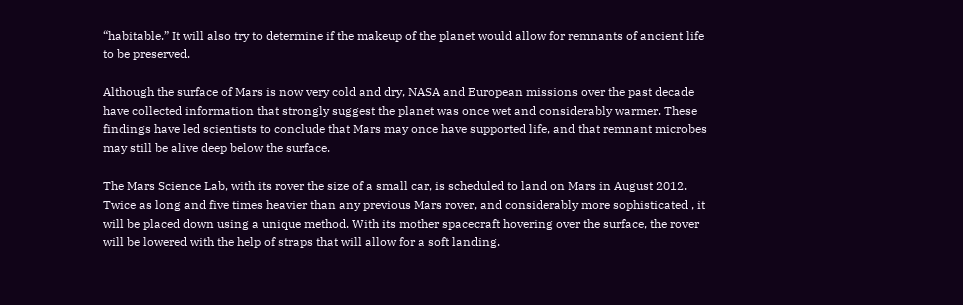“habitable.” It will also try to determine if the makeup of the planet would allow for remnants of ancient life to be preserved.

Although the surface of Mars is now very cold and dry, NASA and European missions over the past decade have collected information that strongly suggest the planet was once wet and considerably warmer. These findings have led scientists to conclude that Mars may once have supported life, and that remnant microbes may still be alive deep below the surface.

The Mars Science Lab, with its rover the size of a small car, is scheduled to land on Mars in August 2012. Twice as long and five times heavier than any previous Mars rover, and considerably more sophisticated , it will be placed down using a unique method. With its mother spacecraft hovering over the surface, the rover will be lowered with the help of straps that will allow for a soft landing.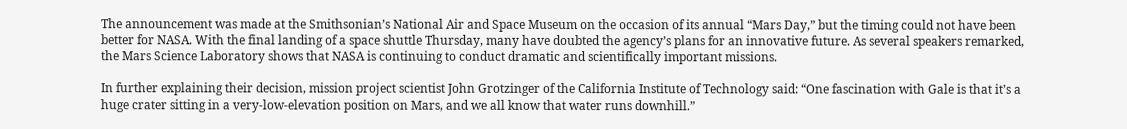The announcement was made at the Smithsonian’s National Air and Space Museum on the occasion of its annual “Mars Day,” but the timing could not have been better for NASA. With the final landing of a space shuttle Thursday, many have doubted the agency’s plans for an innovative future. As several speakers remarked, the Mars Science Laboratory shows that NASA is continuing to conduct dramatic and scientifically important missions.

In further explaining their decision, mission project scientist John Grotzinger of the California Institute of Technology said: “One fascination with Gale is that it’s a huge crater sitting in a very-low-elevation position on Mars, and we all know that water runs downhill.”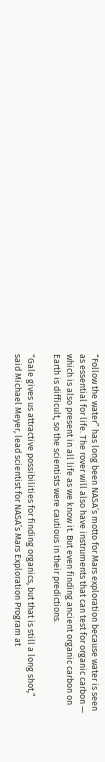“Follow the water” has long been NASA’s motto for Mars exploration because water is seen as essential for life. The rover will also have instruments that can test for organic carbon — which is also present in all life as we know it. But even finding ancient organic carbon on Earth is difficult, so the scientists were cautious in their predictions.

“Gale gives us attractive possibilities for finding organics, but that is still a long shot,” said Michael Meyer, lead scientist for NASA’s Mars Exploration Program at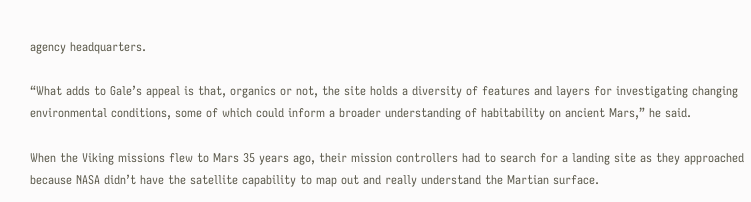agency headquarters.

“What adds to Gale’s appeal is that, organics or not, the site holds a diversity of features and layers for investigating changing environmental conditions, some of which could inform a broader understanding of habitability on ancient Mars,” he said.

When the Viking missions flew to Mars 35 years ago, their mission controllers had to search for a landing site as they approached because NASA didn’t have the satellite capability to map out and really understand the Martian surface.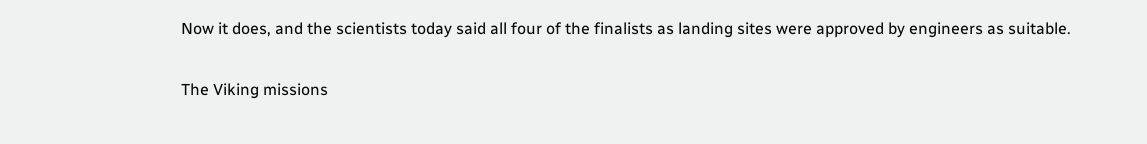Now it does, and the scientists today said all four of the finalists as landing sites were approved by engineers as suitable.

The Viking missions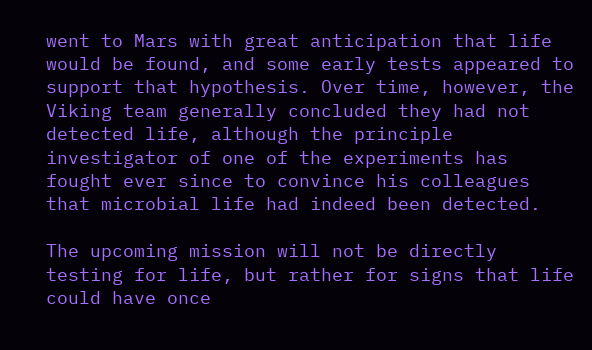went to Mars with great anticipation that life would be found, and some early tests appeared to support that hypothesis. Over time, however, the Viking team generally concluded they had not detected life, although the principle investigator of one of the experiments has fought ever since to convince his colleagues that microbial life had indeed been detected.

The upcoming mission will not be directly testing for life, but rather for signs that life could have once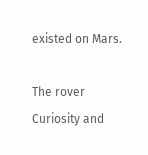existed on Mars.

The rover Curiosity and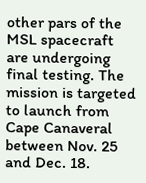other pars of the MSL spacecraft are undergoing final testing. The mission is targeted to launch from Cape Canaveral between Nov. 25 and Dec. 18.